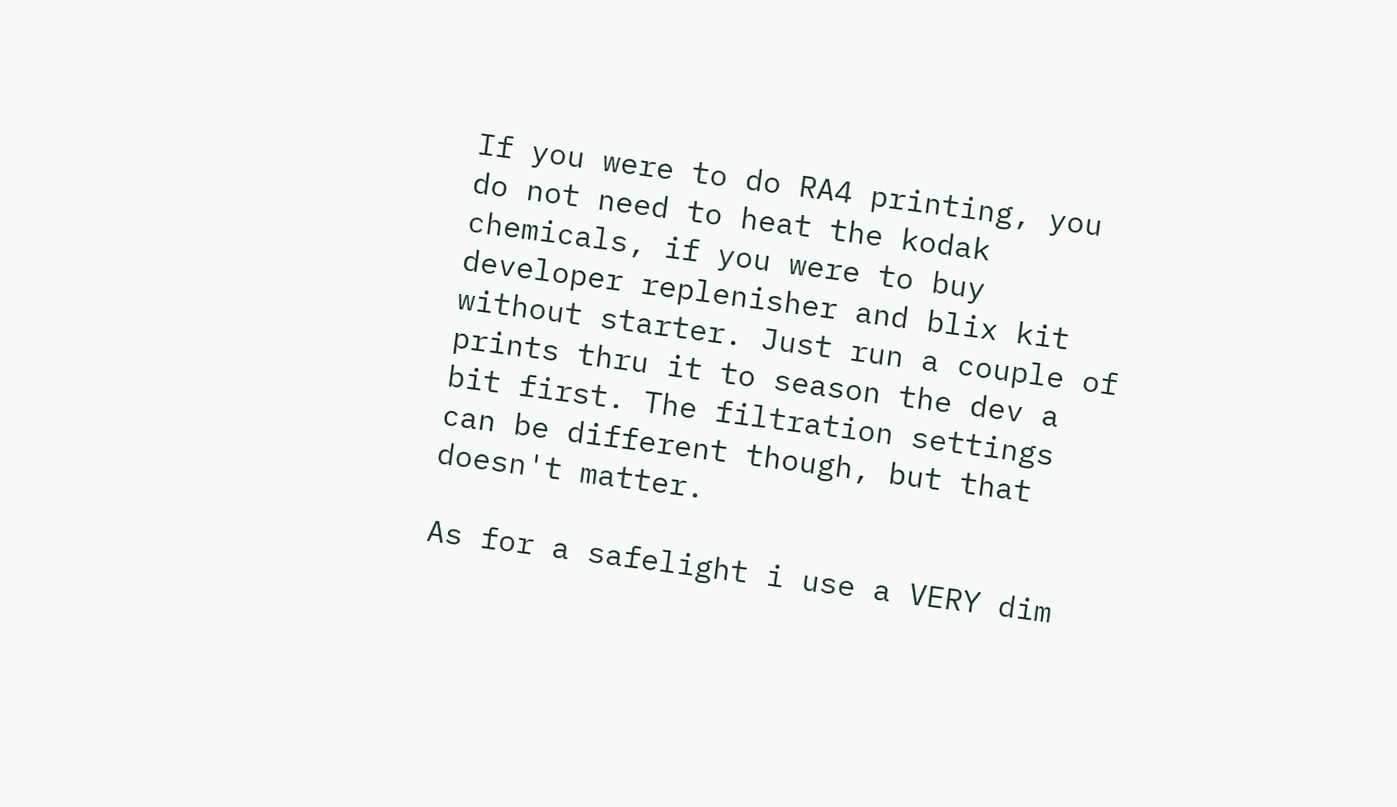If you were to do RA4 printing, you do not need to heat the kodak chemicals, if you were to buy developer replenisher and blix kit without starter. Just run a couple of prints thru it to season the dev a bit first. The filtration settings can be different though, but that doesn't matter.

As for a safelight i use a VERY dim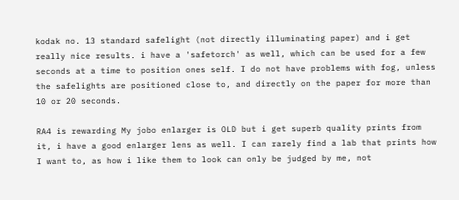kodak no. 13 standard safelight (not directly illuminating paper) and i get really nice results. i have a 'safetorch' as well, which can be used for a few seconds at a time to position ones self. I do not have problems with fog, unless the safelights are positioned close to, and directly on the paper for more than 10 or 20 seconds.

RA4 is rewarding My jobo enlarger is OLD but i get superb quality prints from it, i have a good enlarger lens as well. I can rarely find a lab that prints how I want to, as how i like them to look can only be judged by me, not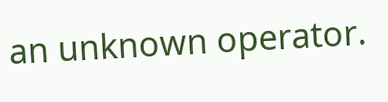an unknown operator.